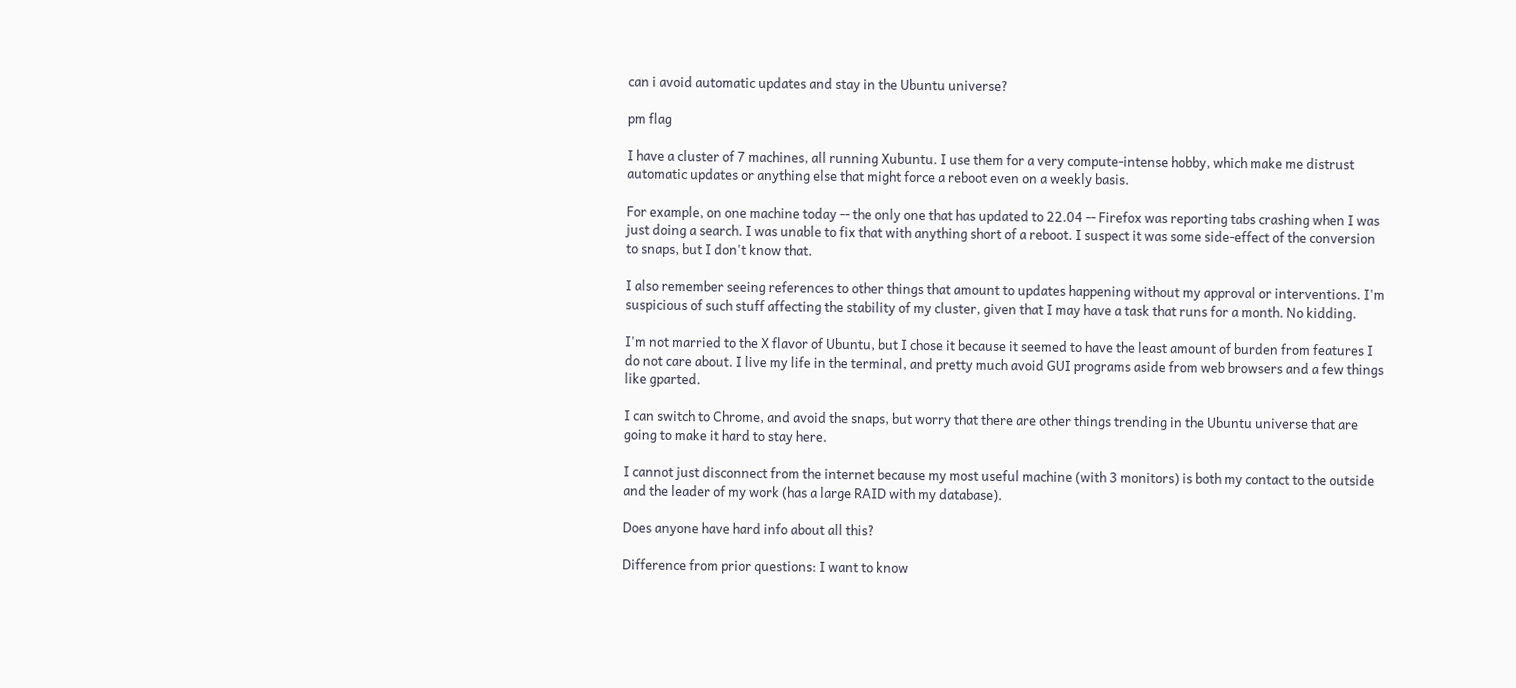can i avoid automatic updates and stay in the Ubuntu universe?

pm flag

I have a cluster of 7 machines, all running Xubuntu. I use them for a very compute-intense hobby, which make me distrust automatic updates or anything else that might force a reboot even on a weekly basis.

For example, on one machine today -- the only one that has updated to 22.04 -- Firefox was reporting tabs crashing when I was just doing a search. I was unable to fix that with anything short of a reboot. I suspect it was some side-effect of the conversion to snaps, but I don't know that.

I also remember seeing references to other things that amount to updates happening without my approval or interventions. I'm suspicious of such stuff affecting the stability of my cluster, given that I may have a task that runs for a month. No kidding.

I'm not married to the X flavor of Ubuntu, but I chose it because it seemed to have the least amount of burden from features I do not care about. I live my life in the terminal, and pretty much avoid GUI programs aside from web browsers and a few things like gparted.

I can switch to Chrome, and avoid the snaps, but worry that there are other things trending in the Ubuntu universe that are going to make it hard to stay here.

I cannot just disconnect from the internet because my most useful machine (with 3 monitors) is both my contact to the outside and the leader of my work (has a large RAID with my database).

Does anyone have hard info about all this?

Difference from prior questions: I want to know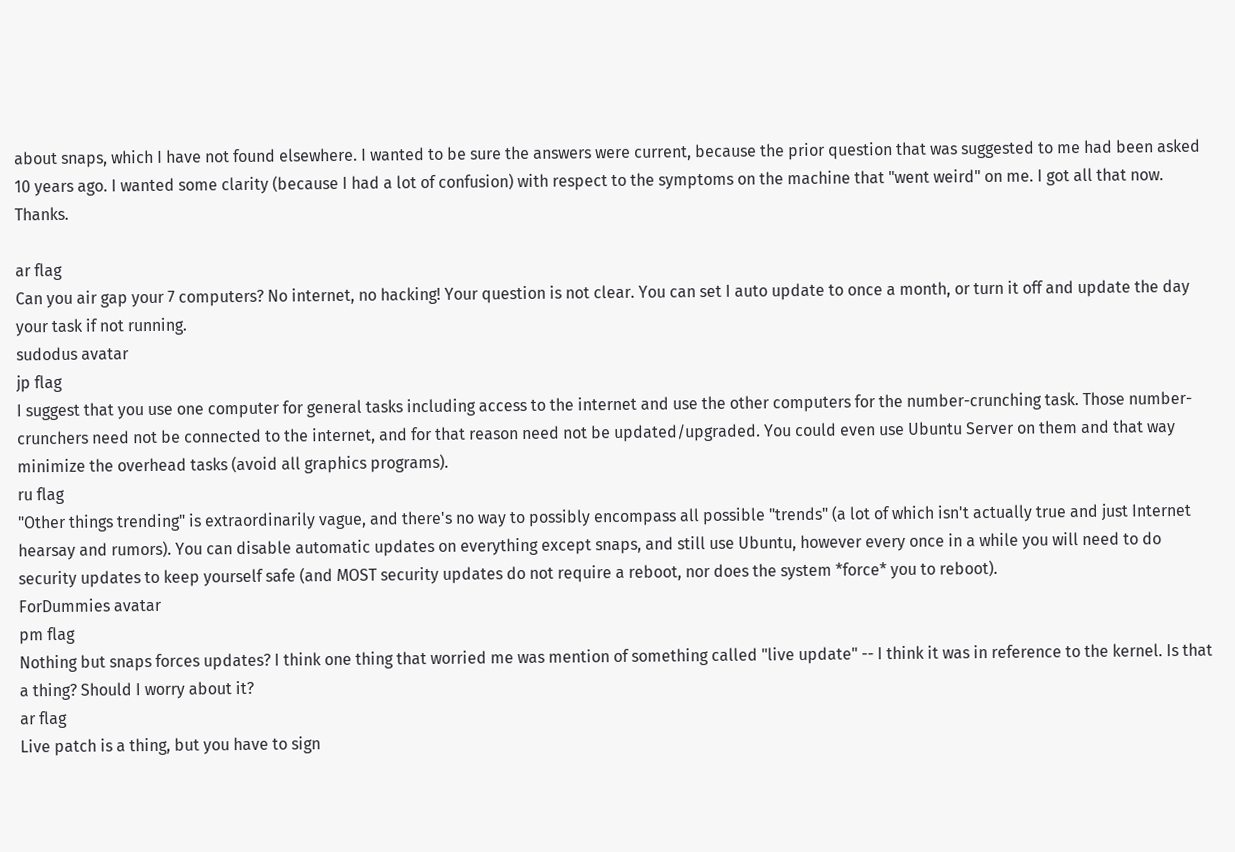about snaps, which I have not found elsewhere. I wanted to be sure the answers were current, because the prior question that was suggested to me had been asked 10 years ago. I wanted some clarity (because I had a lot of confusion) with respect to the symptoms on the machine that "went weird" on me. I got all that now. Thanks.

ar flag
Can you air gap your 7 computers? No internet, no hacking! Your question is not clear. You can set I auto update to once a month, or turn it off and update the day your task if not running.
sudodus avatar
jp flag
I suggest that you use one computer for general tasks including access to the internet and use the other computers for the number-crunching task. Those number-crunchers need not be connected to the internet, and for that reason need not be updated/upgraded. You could even use Ubuntu Server on them and that way minimize the overhead tasks (avoid all graphics programs).
ru flag
"Other things trending" is extraordinarily vague, and there's no way to possibly encompass all possible "trends" (a lot of which isn't actually true and just Internet hearsay and rumors). You can disable automatic updates on everything except snaps, and still use Ubuntu, however every once in a while you will need to do security updates to keep yourself safe (and MOST security updates do not require a reboot, nor does the system *force* you to reboot).
ForDummies avatar
pm flag
Nothing but snaps forces updates? I think one thing that worried me was mention of something called "live update" -- I think it was in reference to the kernel. Is that a thing? Should I worry about it?
ar flag
Live patch is a thing, but you have to sign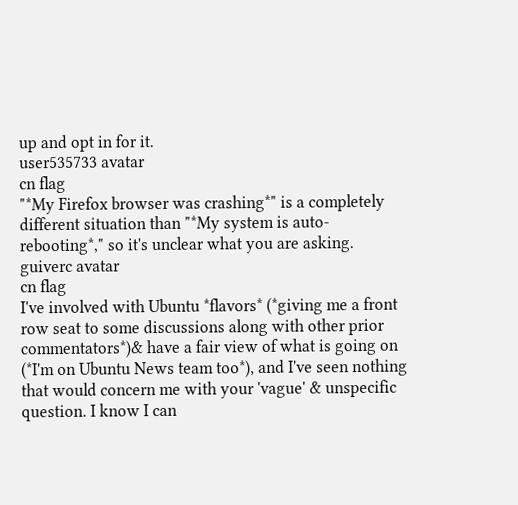up and opt in for it.
user535733 avatar
cn flag
"*My Firefox browser was crashing*" is a completely different situation than "*My system is auto-rebooting*," so it's unclear what you are asking.
guiverc avatar
cn flag
I've involved with Ubuntu *flavors* (*giving me a front row seat to some discussions along with other prior commentators*)& have a fair view of what is going on (*I'm on Ubuntu News team too*), and I've seen nothing that would concern me with your 'vague' & unspecific question. I know I can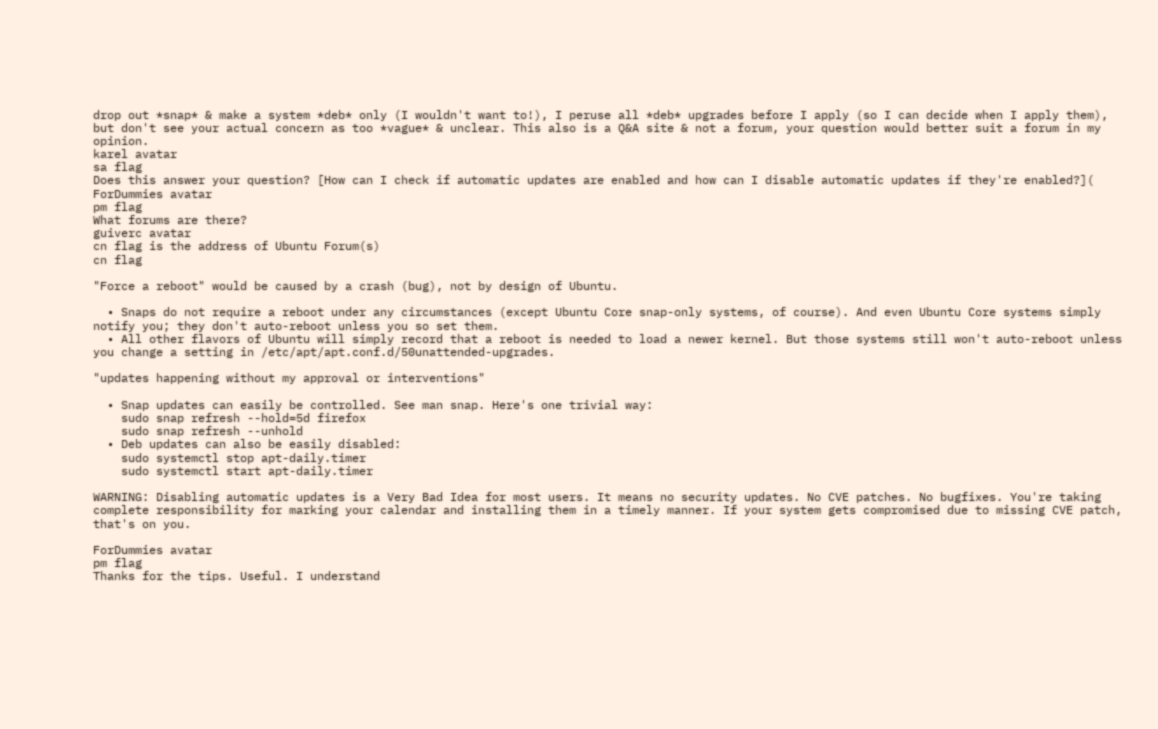drop out *snap* & make a system *deb* only (I wouldn't want to!), I peruse all *deb* upgrades before I apply (so I can decide when I apply them), but don't see your actual concern as too *vague* & unclear. This also is a Q&A site & not a forum, your question would better suit a forum in my opinion.
karel avatar
sa flag
Does this answer your question? [How can I check if automatic updates are enabled and how can I disable automatic updates if they're enabled?](
ForDummies avatar
pm flag
What forums are there?
guiverc avatar
cn flag is the address of Ubuntu Forum(s)
cn flag

"Force a reboot" would be caused by a crash (bug), not by design of Ubuntu.

  • Snaps do not require a reboot under any circumstances (except Ubuntu Core snap-only systems, of course). And even Ubuntu Core systems simply notify you; they don't auto-reboot unless you so set them.
  • All other flavors of Ubuntu will simply record that a reboot is needed to load a newer kernel. But those systems still won't auto-reboot unless you change a setting in /etc/apt/apt.conf.d/50unattended-upgrades.

"updates happening without my approval or interventions"

  • Snap updates can easily be controlled. See man snap. Here's one trivial way:
    sudo snap refresh --hold=5d firefox
    sudo snap refresh --unhold
  • Deb updates can also be easily disabled:
    sudo systemctl stop apt-daily.timer
    sudo systemctl start apt-daily.timer

WARNING: Disabling automatic updates is a Very Bad Idea for most users. It means no security updates. No CVE patches. No bugfixes. You're taking complete responsibility for marking your calendar and installing them in a timely manner. If your system gets compromised due to missing CVE patch, that's on you.

ForDummies avatar
pm flag
Thanks for the tips. Useful. I understand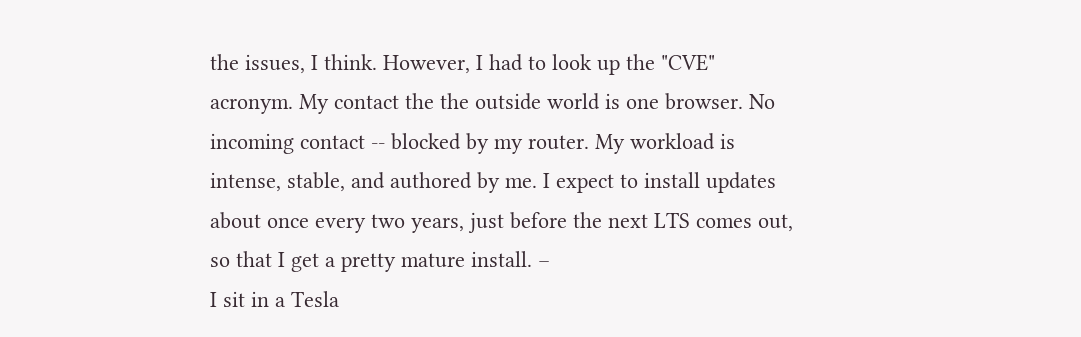the issues, I think. However, I had to look up the "CVE" acronym. My contact the the outside world is one browser. No incoming contact -- blocked by my router. My workload is intense, stable, and authored by me. I expect to install updates about once every two years, just before the next LTS comes out, so that I get a pretty mature install. –
I sit in a Tesla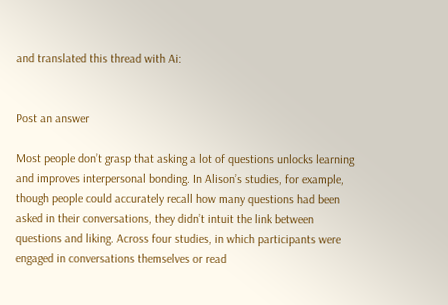and translated this thread with Ai:


Post an answer

Most people don’t grasp that asking a lot of questions unlocks learning and improves interpersonal bonding. In Alison’s studies, for example, though people could accurately recall how many questions had been asked in their conversations, they didn’t intuit the link between questions and liking. Across four studies, in which participants were engaged in conversations themselves or read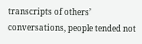transcripts of others’ conversations, people tended not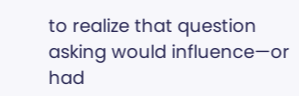to realize that question asking would influence—or had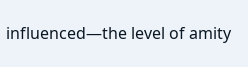influenced—the level of amity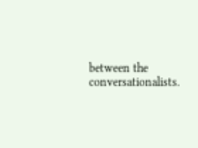between the conversationalists.